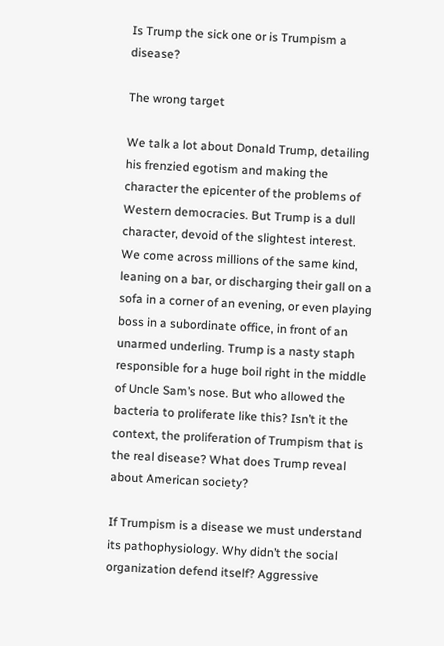Is Trump the sick one or is Trumpism a disease?

The wrong target

We talk a lot about Donald Trump, detailing his frenzied egotism and making the character the epicenter of the problems of Western democracies. But Trump is a dull character, devoid of the slightest interest. We come across millions of the same kind, leaning on a bar, or discharging their gall on a sofa in a corner of an evening, or even playing boss in a subordinate office, in front of an unarmed underling. Trump is a nasty staph responsible for a huge boil right in the middle of Uncle Sam’s nose. But who allowed the bacteria to proliferate like this? Isn’t it the context, the proliferation of Trumpism that is the real disease? What does Trump reveal about American society?

If Trumpism is a disease we must understand its pathophysiology. Why didn’t the social organization defend itself? Aggressive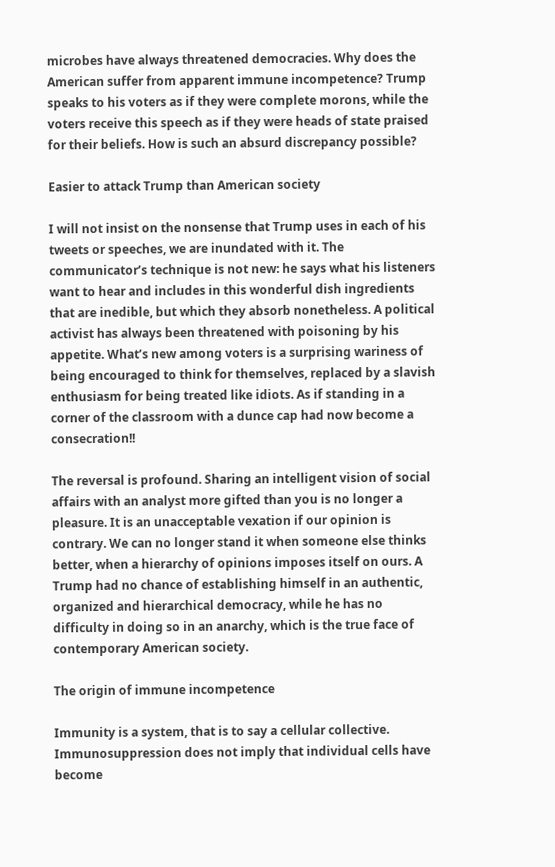microbes have always threatened democracies. Why does the American suffer from apparent immune incompetence? Trump speaks to his voters as if they were complete morons, while the voters receive this speech as if they were heads of state praised for their beliefs. How is such an absurd discrepancy possible?

Easier to attack Trump than American society

I will not insist on the nonsense that Trump uses in each of his tweets or speeches, we are inundated with it. The communicator’s technique is not new: he says what his listeners want to hear and includes in this wonderful dish ingredients that are inedible, but which they absorb nonetheless. A political activist has always been threatened with poisoning by his appetite. What’s new among voters is a surprising wariness of being encouraged to think for themselves, replaced by a slavish enthusiasm for being treated like idiots. As if standing in a corner of the classroom with a dunce cap had now become a consecration!!

The reversal is profound. Sharing an intelligent vision of social affairs with an analyst more gifted than you is no longer a pleasure. It is an unacceptable vexation if our opinion is contrary. We can no longer stand it when someone else thinks better, when a hierarchy of opinions imposes itself on ours. A Trump had no chance of establishing himself in an authentic, organized and hierarchical democracy, while he has no difficulty in doing so in an anarchy, which is the true face of contemporary American society.

The origin of immune incompetence

Immunity is a system, that is to say a cellular collective. Immunosuppression does not imply that individual cells have become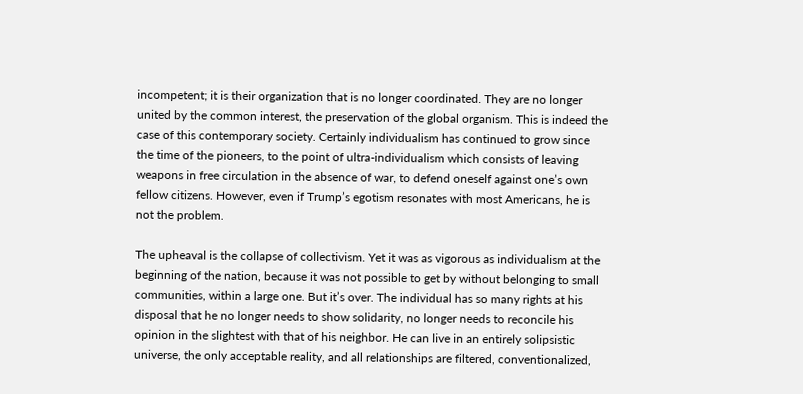incompetent; it is their organization that is no longer coordinated. They are no longer united by the common interest, the preservation of the global organism. This is indeed the case of this contemporary society. Certainly individualism has continued to grow since the time of the pioneers, to the point of ultra-individualism which consists of leaving weapons in free circulation in the absence of war, to defend oneself against one’s own fellow citizens. However, even if Trump’s egotism resonates with most Americans, he is not the problem.

The upheaval is the collapse of collectivism. Yet it was as vigorous as individualism at the beginning of the nation, because it was not possible to get by without belonging to small communities, within a large one. But it’s over. The individual has so many rights at his disposal that he no longer needs to show solidarity, no longer needs to reconcile his opinion in the slightest with that of his neighbor. He can live in an entirely solipsistic universe, the only acceptable reality, and all relationships are filtered, conventionalized,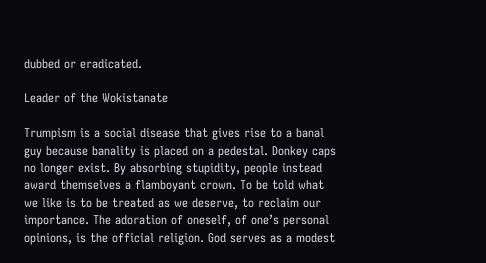dubbed or eradicated.

Leader of the Wokistanate

Trumpism is a social disease that gives rise to a banal guy because banality is placed on a pedestal. Donkey caps no longer exist. By absorbing stupidity, people instead award themselves a flamboyant crown. To be told what we like is to be treated as we deserve, to reclaim our importance. The adoration of oneself, of one’s personal opinions, is the official religion. God serves as a modest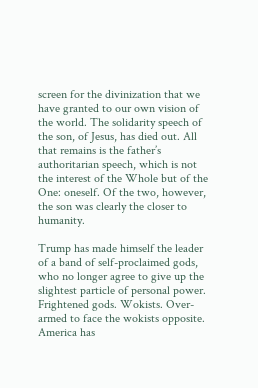screen for the divinization that we have granted to our own vision of the world. The solidarity speech of the son, of Jesus, has died out. All that remains is the father’s authoritarian speech, which is not the interest of the Whole but of the One: oneself. Of the two, however, the son was clearly the closer to humanity.

Trump has made himself the leader of a band of self-proclaimed gods, who no longer agree to give up the slightest particle of personal power. Frightened gods. Wokists. Over-armed to face the wokists opposite. America has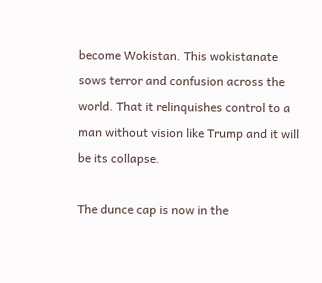become Wokistan. This wokistanate sows terror and confusion across the world. That it relinquishes control to a man without vision like Trump and it will be its collapse.

The dunce cap is now in the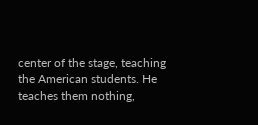center of the stage, teaching the American students. He teaches them nothing,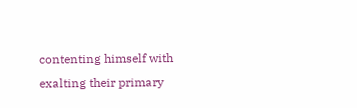contenting himself with exalting their primary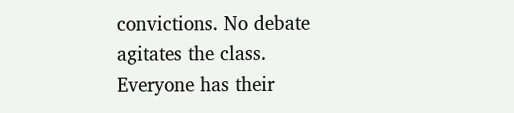convictions. No debate agitates the class. Everyone has their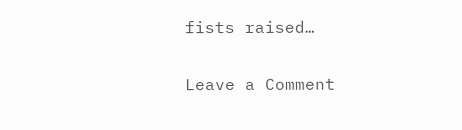fists raised…


Leave a Comment